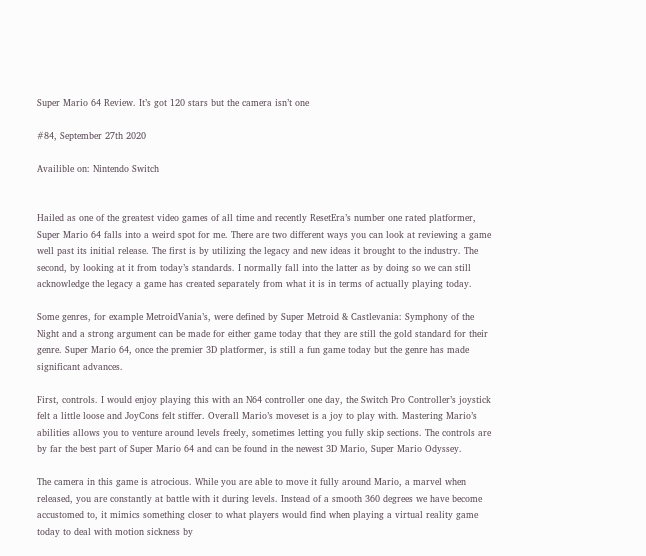Super Mario 64 Review. It’s got 120 stars but the camera isn’t one

#84, September 27th 2020

Availible on: Nintendo Switch


Hailed as one of the greatest video games of all time and recently ResetEra’s number one rated platformer, Super Mario 64 falls into a weird spot for me. There are two different ways you can look at reviewing a game well past its initial release. The first is by utilizing the legacy and new ideas it brought to the industry. The second, by looking at it from today’s standards. I normally fall into the latter as by doing so we can still acknowledge the legacy a game has created separately from what it is in terms of actually playing today.

Some genres, for example MetroidVania’s, were defined by Super Metroid & Castlevania: Symphony of the Night and a strong argument can be made for either game today that they are still the gold standard for their genre. Super Mario 64, once the premier 3D platformer, is still a fun game today but the genre has made significant advances.

First, controls. I would enjoy playing this with an N64 controller one day, the Switch Pro Controller’s joystick felt a little loose and JoyCons felt stiffer. Overall Mario’s moveset is a joy to play with. Mastering Mario’s abilities allows you to venture around levels freely, sometimes letting you fully skip sections. The controls are by far the best part of Super Mario 64 and can be found in the newest 3D Mario, Super Mario Odyssey.

The camera in this game is atrocious. While you are able to move it fully around Mario, a marvel when released, you are constantly at battle with it during levels. Instead of a smooth 360 degrees we have become accustomed to, it mimics something closer to what players would find when playing a virtual reality game today to deal with motion sickness by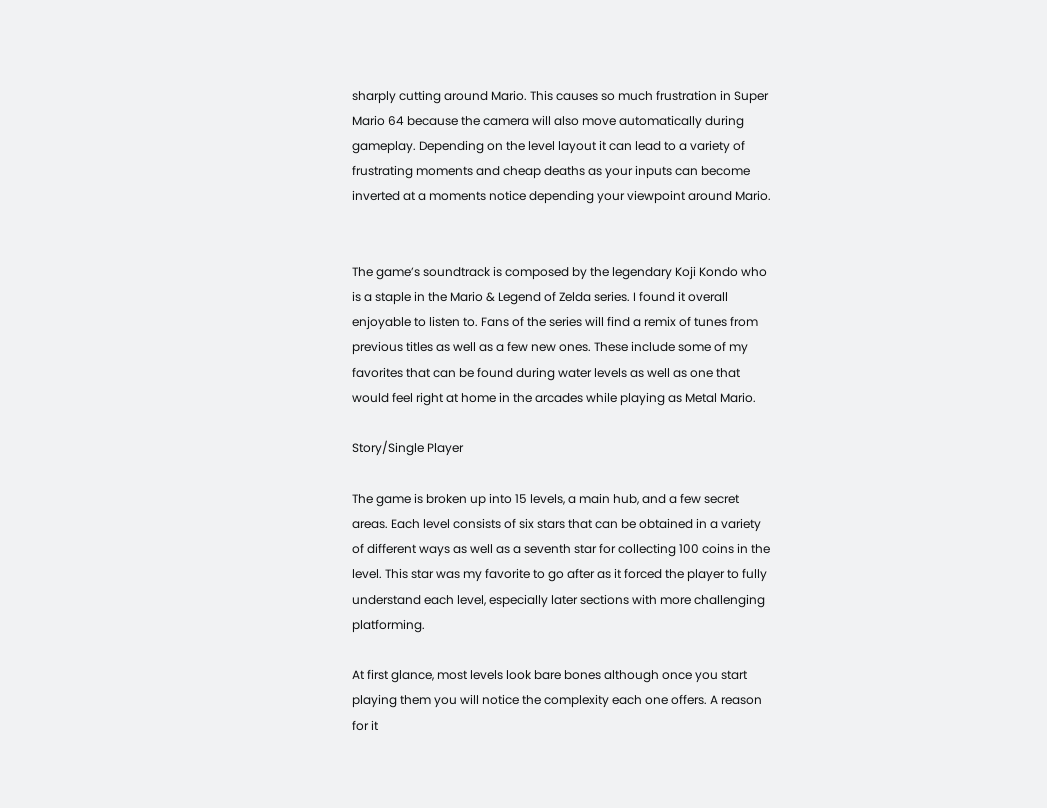sharply cutting around Mario. This causes so much frustration in Super Mario 64 because the camera will also move automatically during gameplay. Depending on the level layout it can lead to a variety of frustrating moments and cheap deaths as your inputs can become inverted at a moments notice depending your viewpoint around Mario.


The game’s soundtrack is composed by the legendary Koji Kondo who is a staple in the Mario & Legend of Zelda series. I found it overall enjoyable to listen to. Fans of the series will find a remix of tunes from previous titles as well as a few new ones. These include some of my favorites that can be found during water levels as well as one that would feel right at home in the arcades while playing as Metal Mario.

Story/Single Player

The game is broken up into 15 levels, a main hub, and a few secret areas. Each level consists of six stars that can be obtained in a variety of different ways as well as a seventh star for collecting 100 coins in the level. This star was my favorite to go after as it forced the player to fully understand each level, especially later sections with more challenging platforming.

At first glance, most levels look bare bones although once you start playing them you will notice the complexity each one offers. A reason for it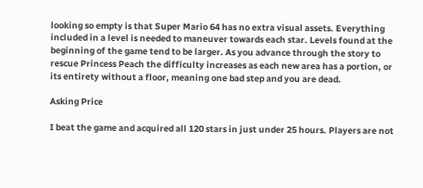looking so empty is that Super Mario 64 has no extra visual assets. Everything included in a level is needed to maneuver towards each star. Levels found at the beginning of the game tend to be larger. As you advance through the story to rescue Princess Peach the difficulty increases as each new area has a portion, or its entirety without a floor, meaning one bad step and you are dead.

Asking Price

I beat the game and acquired all 120 stars in just under 25 hours. Players are not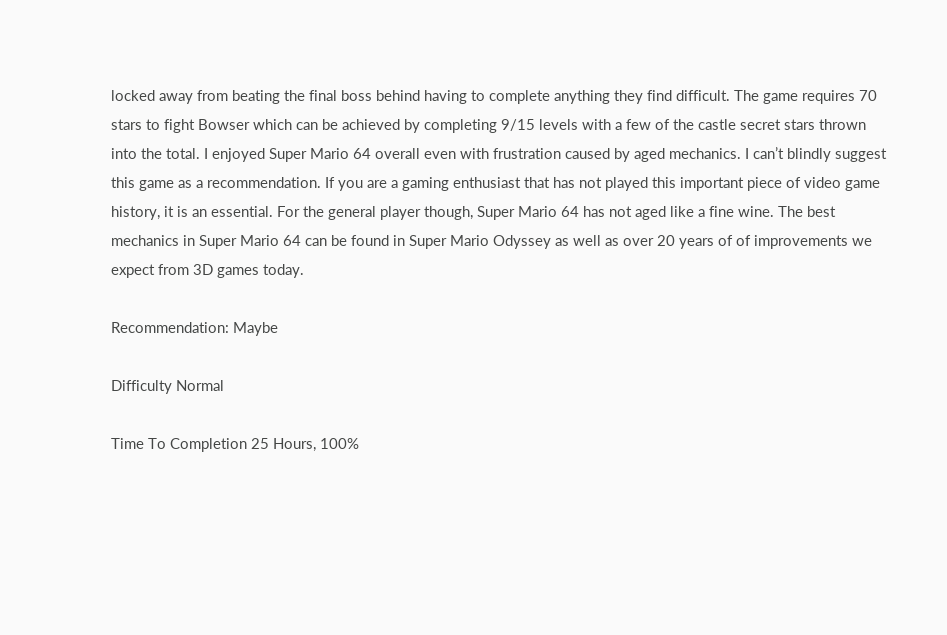locked away from beating the final boss behind having to complete anything they find difficult. The game requires 70 stars to fight Bowser which can be achieved by completing 9/15 levels with a few of the castle secret stars thrown into the total. I enjoyed Super Mario 64 overall even with frustration caused by aged mechanics. I can’t blindly suggest this game as a recommendation. If you are a gaming enthusiast that has not played this important piece of video game history, it is an essential. For the general player though, Super Mario 64 has not aged like a fine wine. The best mechanics in Super Mario 64 can be found in Super Mario Odyssey as well as over 20 years of of improvements we expect from 3D games today.

Recommendation: Maybe

Difficulty Normal

Time To Completion 25 Hours, 100%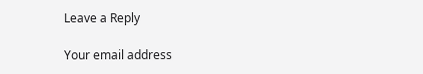Leave a Reply

Your email address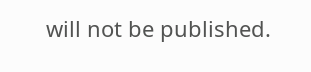will not be published.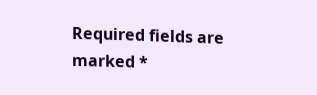Required fields are marked *